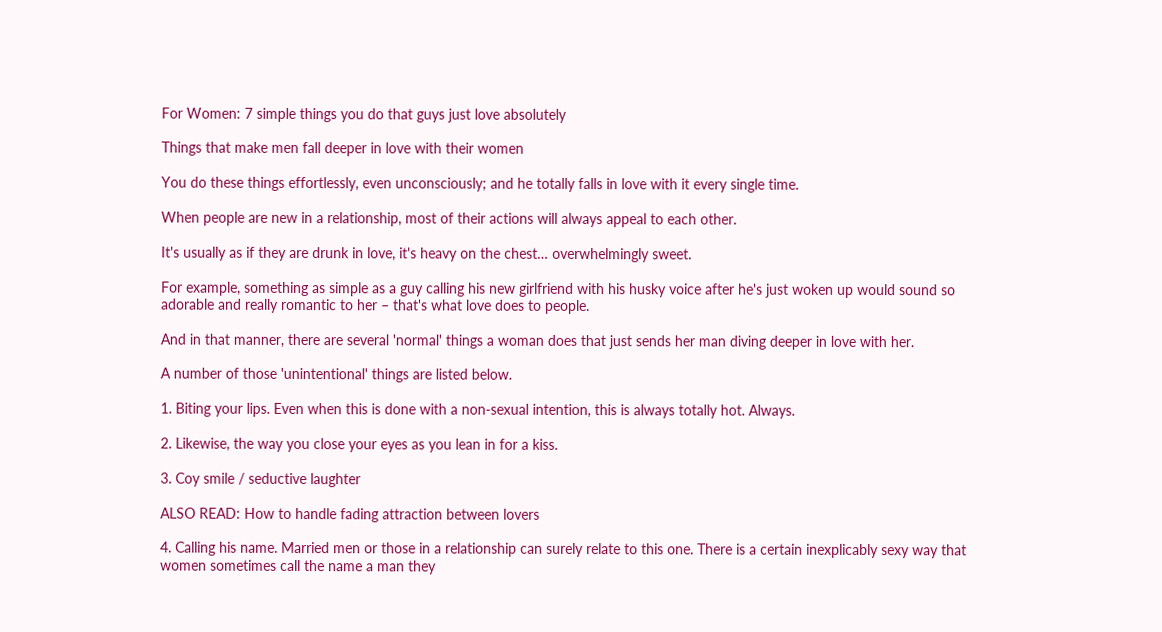For Women: 7 simple things you do that guys just love absolutely

Things that make men fall deeper in love with their women

You do these things effortlessly, even unconsciously; and he totally falls in love with it every single time.

When people are new in a relationship, most of their actions will always appeal to each other.

It's usually as if they are drunk in love, it's heavy on the chest… overwhelmingly sweet.

For example, something as simple as a guy calling his new girlfriend with his husky voice after he's just woken up would sound so adorable and really romantic to her – that's what love does to people.

And in that manner, there are several 'normal' things a woman does that just sends her man diving deeper in love with her.

A number of those 'unintentional' things are listed below.

1. Biting your lips. Even when this is done with a non-sexual intention, this is always totally hot. Always.

2. Likewise, the way you close your eyes as you lean in for a kiss.

3. Coy smile / seductive laughter

ALSO READ: How to handle fading attraction between lovers

4. Calling his name. Married men or those in a relationship can surely relate to this one. There is a certain inexplicably sexy way that women sometimes call the name a man they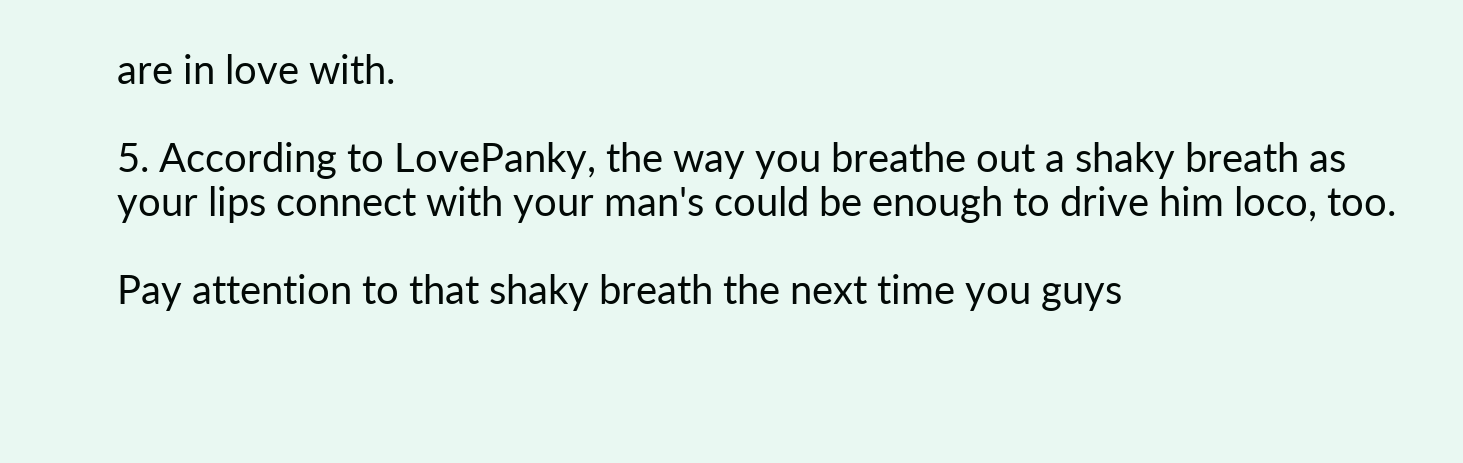are in love with.

5. According to LovePanky, the way you breathe out a shaky breath as your lips connect with your man's could be enough to drive him loco, too.

Pay attention to that shaky breath the next time you guys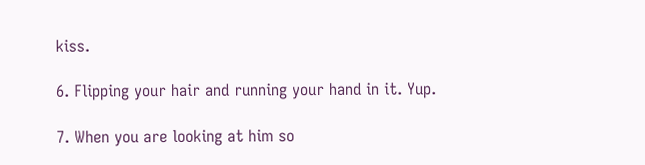kiss.

6. Flipping your hair and running your hand in it. Yup.

7. When you are looking at him so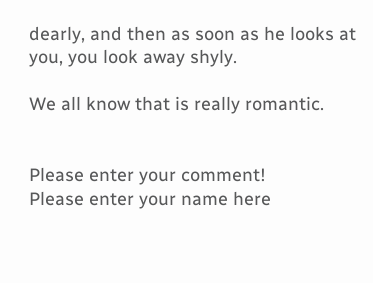dearly, and then as soon as he looks at you, you look away shyly.

We all know that is really romantic.


Please enter your comment!
Please enter your name here